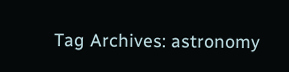Tag Archives: astronomy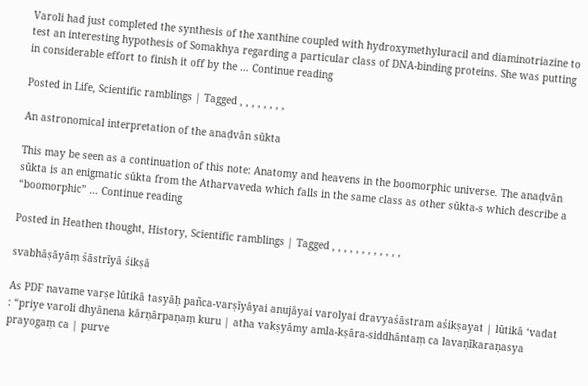Varoli had just completed the synthesis of the xanthine coupled with hydroxymethyluracil and diaminotriazine to test an interesting hypothesis of Somakhya regarding a particular class of DNA-binding proteins. She was putting in considerable effort to finish it off by the … Continue reading

Posted in Life, Scientific ramblings | Tagged , , , , , , , ,

An astronomical interpretation of the anaḍvān sūkta

This may be seen as a continuation of this note: Anatomy and heavens in the boomorphic universe. The anaḍvān sūkta is an enigmatic sūkta from the Atharvaveda which falls in the same class as other sūkta-s which describe a “boomorphic” … Continue reading

Posted in Heathen thought, History, Scientific ramblings | Tagged , , , , , , , , , , , ,

svabhāṣāyāṃ śāstrīyā śikṣā

As PDF navame varṣe lūtikā tasyāḥ pañca-varṣīyāyai anujāyai varolyai dravyaśāstram aśikṣayat | lūtikā ‘vadat : “priye varoli dhyānena kārṇārpaṇaṃ kuru | atha vakṣyāmy amla-kṣāra-siddhāntaṃ ca lavaṇīkaraṇasya prayogaṃ ca | purve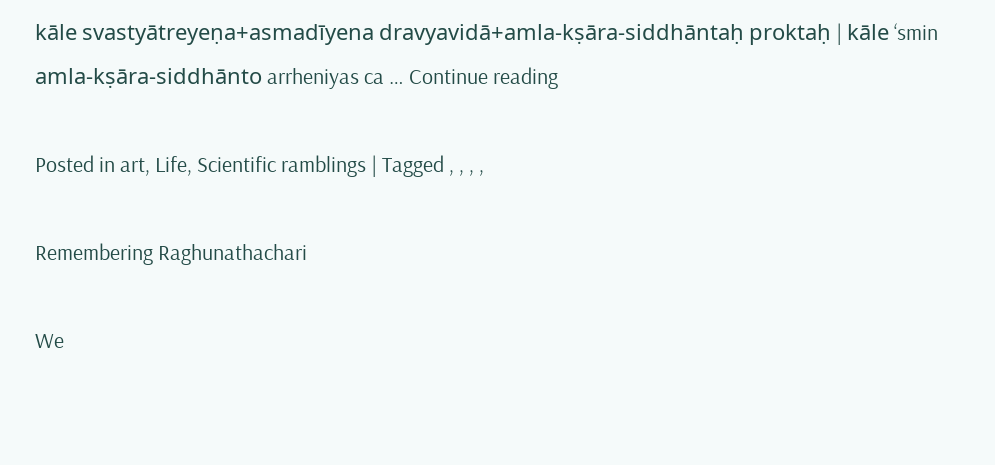kāle svastyātreyeṇa+asmadīyena dravyavidā+amla-kṣāra-siddhāntaḥ proktaḥ | kāle ‘smin amla-kṣāra-siddhānto arrheniyas ca … Continue reading

Posted in art, Life, Scientific ramblings | Tagged , , , ,

Remembering Raghunathachari

We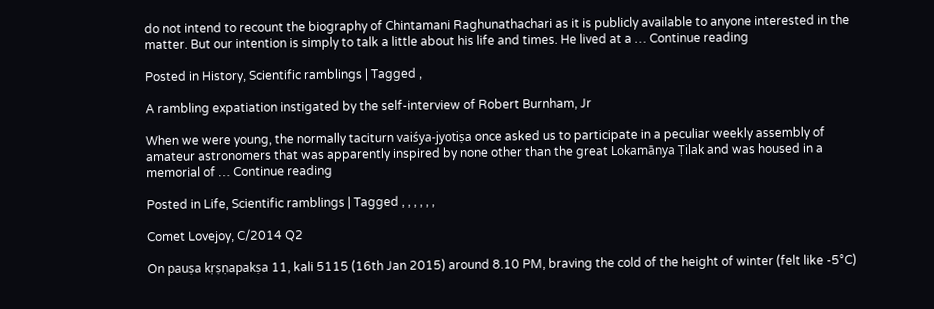do not intend to recount the biography of Chintamani Raghunathachari as it is publicly available to anyone interested in the matter. But our intention is simply to talk a little about his life and times. He lived at a … Continue reading

Posted in History, Scientific ramblings | Tagged ,

A rambling expatiation instigated by the self-interview of Robert Burnham, Jr

When we were young, the normally taciturn vaiśya-jyotiṣa once asked us to participate in a peculiar weekly assembly of amateur astronomers that was apparently inspired by none other than the great Lokamānya Ṭilak and was housed in a memorial of … Continue reading

Posted in Life, Scientific ramblings | Tagged , , , , , ,

Comet Lovejoy, C/2014 Q2

On pauṣa kṛṣṇapakṣa 11, kali 5115 (16th Jan 2015) around 8.10 PM, braving the cold of the height of winter (felt like -5°C)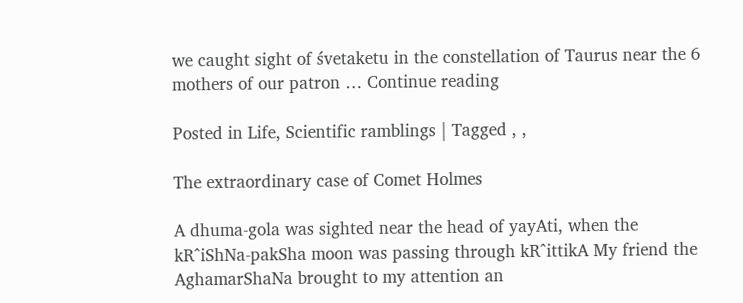we caught sight of śvetaketu in the constellation of Taurus near the 6 mothers of our patron … Continue reading

Posted in Life, Scientific ramblings | Tagged , ,

The extraordinary case of Comet Holmes

A dhuma-gola was sighted near the head of yayAti, when the kR^iShNa-pakSha moon was passing through kR^ittikA My friend the AghamarShaNa brought to my attention an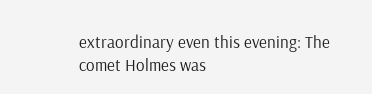extraordinary even this evening: The comet Holmes was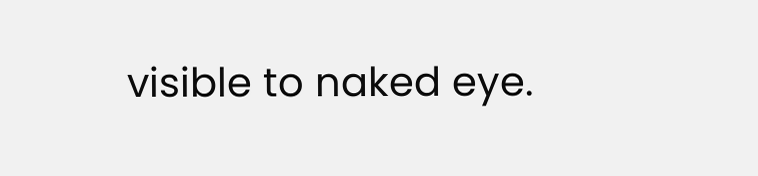visible to naked eye.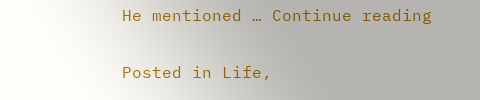He mentioned … Continue reading

Posted in Life,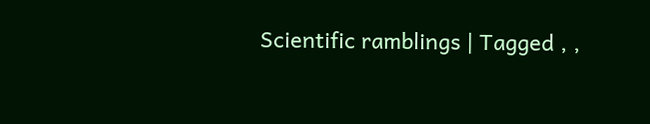Scientific ramblings | Tagged , ,